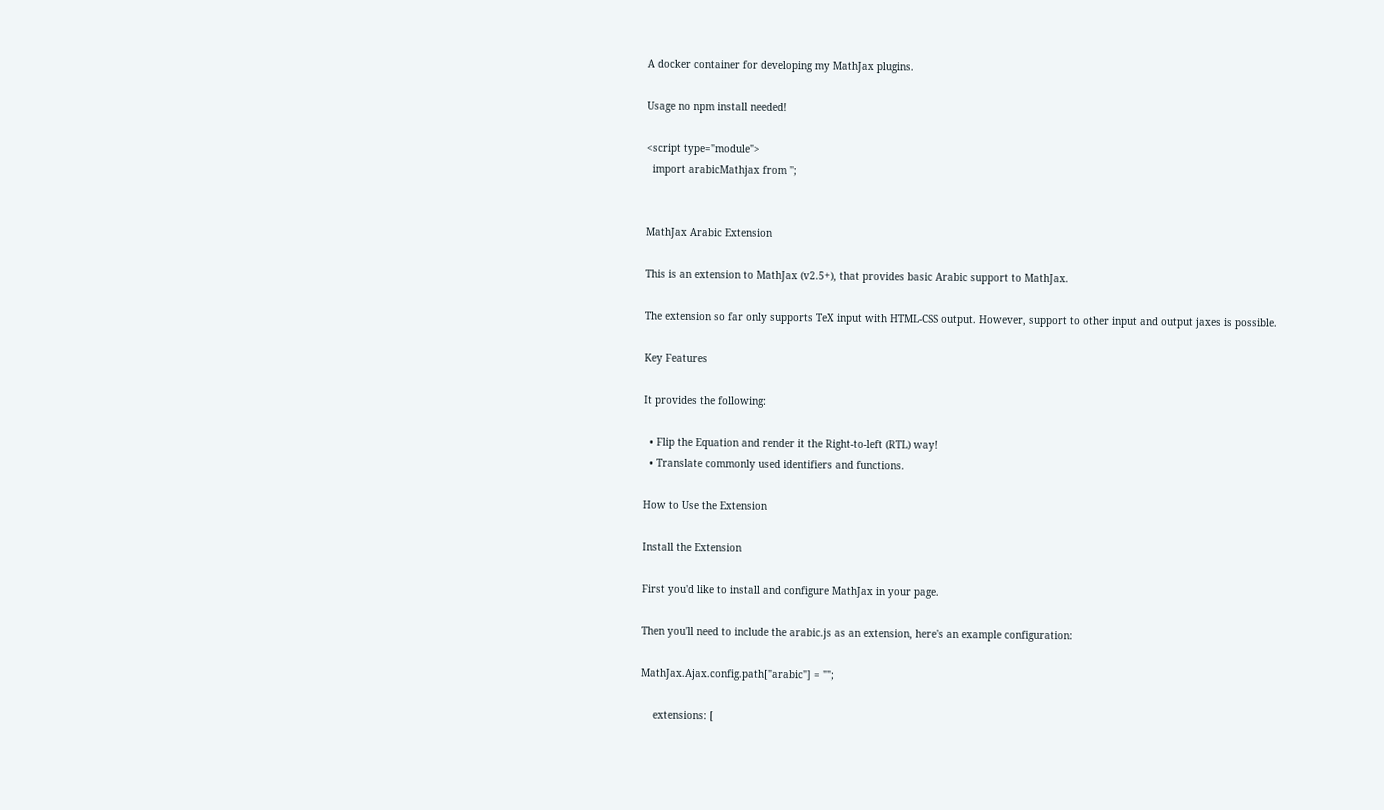A docker container for developing my MathJax plugins.

Usage no npm install needed!

<script type="module">
  import arabicMathjax from '';


MathJax Arabic Extension

This is an extension to MathJax (v2.5+), that provides basic Arabic support to MathJax.

The extension so far only supports TeX input with HTML-CSS output. However, support to other input and output jaxes is possible.

Key Features

It provides the following:

  • Flip the Equation and render it the Right-to-left (RTL) way!
  • Translate commonly used identifiers and functions.

How to Use the Extension

Install the Extension

First you'd like to install and configure MathJax in your page.

Then you'll need to include the arabic.js as an extension, here's an example configuration:

MathJax.Ajax.config.path["arabic"] = "";

    extensions: [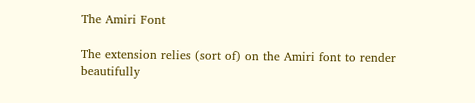The Amiri Font

The extension relies (sort of) on the Amiri font to render beautifully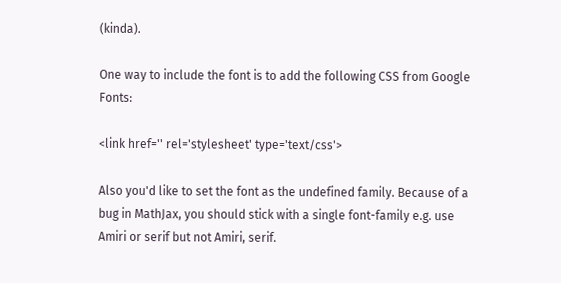(kinda).

One way to include the font is to add the following CSS from Google Fonts:

<link href='' rel='stylesheet' type='text/css'>

Also you'd like to set the font as the undefined family. Because of a bug in MathJax, you should stick with a single font-family e.g. use Amiri or serif but not Amiri, serif.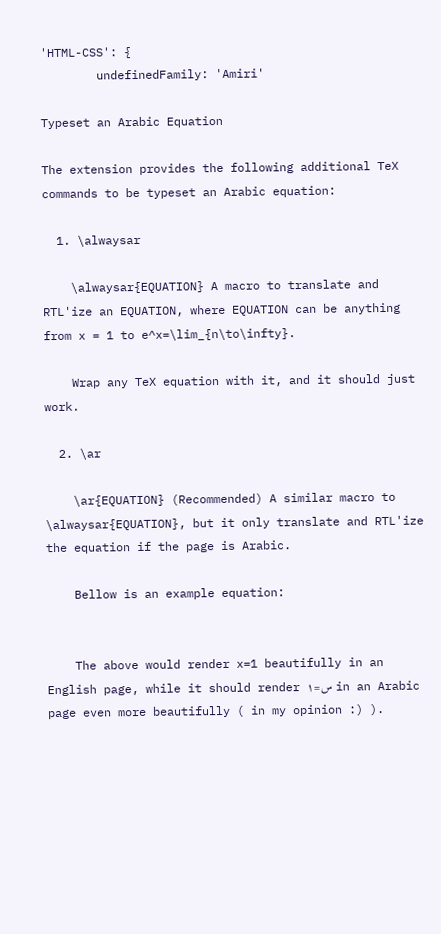'HTML-CSS': {
        undefinedFamily: 'Amiri'

Typeset an Arabic Equation

The extension provides the following additional TeX commands to be typeset an Arabic equation:

  1. \alwaysar

    \alwaysar{EQUATION} A macro to translate and RTL'ize an EQUATION, where EQUATION can be anything from x = 1 to e^x=\lim_{n\to\infty}.

    Wrap any TeX equation with it, and it should just work.

  2. \ar

    \ar{EQUATION} (Recommended) A similar macro to \alwaysar{EQUATION}, but it only translate and RTL'ize the equation if the page is Arabic.

    Bellow is an example equation:


    The above would render x=1 beautifully in an English page, while it should render س=١ in an Arabic page even more beautifully ( in my opinion :) ).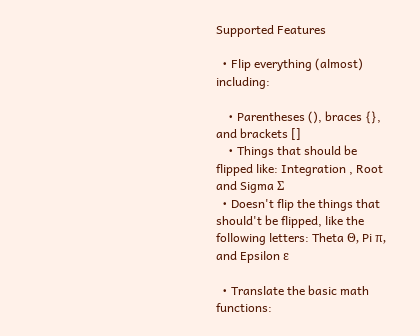Supported Features

  • Flip everything (almost) including:

    • Parentheses (), braces {}, and brackets []
    • Things that should be flipped like: Integration , Root and Sigma Σ
  • Doesn't flip the things that should't be flipped, like the following letters: Theta Θ, Pi π, and Epsilon ε

  • Translate the basic math functions: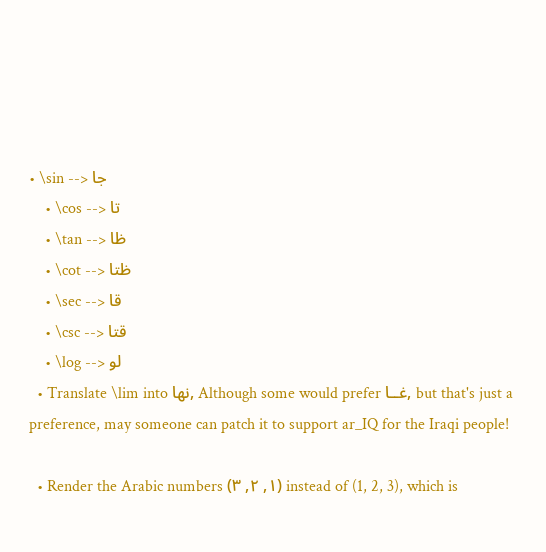• \sin --> جا
    • \cos --> تا
    • \tan --> ظا
    • \cot --> ظتا
    • \sec --> قا
    • \csc --> قتا
    • \log --> لو
  • Translate \lim into نها, Although some would prefer غــا, but that's just a preference, may someone can patch it to support ar_IQ for the Iraqi people!

  • Render the Arabic numbers (١, ٢, ٣) instead of (1, 2, 3), which is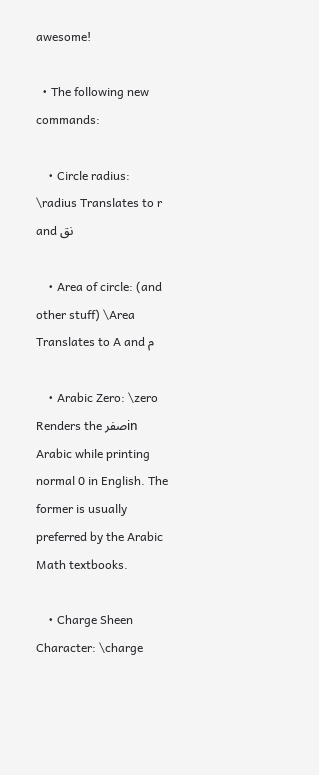awesome!

  • The following new commands:

    • Circle radius: \radius Translates to r and نق

    • Area of circle: (and other stuff) \Area Translates to A and م

    • Arabic Zero: \zero Renders the صفرin Arabic while printing normal 0 in English. The former is usually preferred by the Arabic Math textbooks.

    • Charge Sheen Character: \charge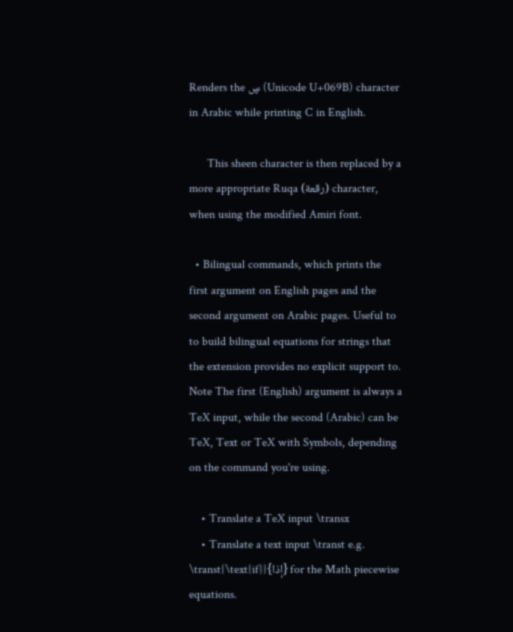Renders the ڛ (Unicode U+069B) character in Arabic while printing C in English.

      This sheen character is then replaced by a more appropriate Ruqa (رقعة) character, when using the modified Amiri font.

  • Bilingual commands, which prints the first argument on English pages and the second argument on Arabic pages. Useful to to build bilingual equations for strings that the extension provides no explicit support to. Note The first (English) argument is always a TeX input, while the second (Arabic) can be TeX, Text or TeX with Symbols, depending on the command you're using.

    • Translate a TeX input \transx
    • Translate a text input \transt e.g. \transt{\text{if}}{إذا} for the Math piecewise equations.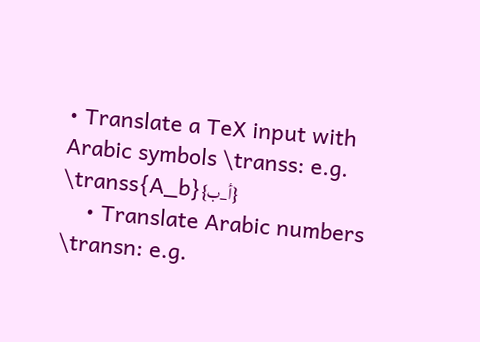• Translate a TeX input with Arabic symbols \transs: e.g. \transs{A_b}{أ_ب}
    • Translate Arabic numbers \transn: e.g.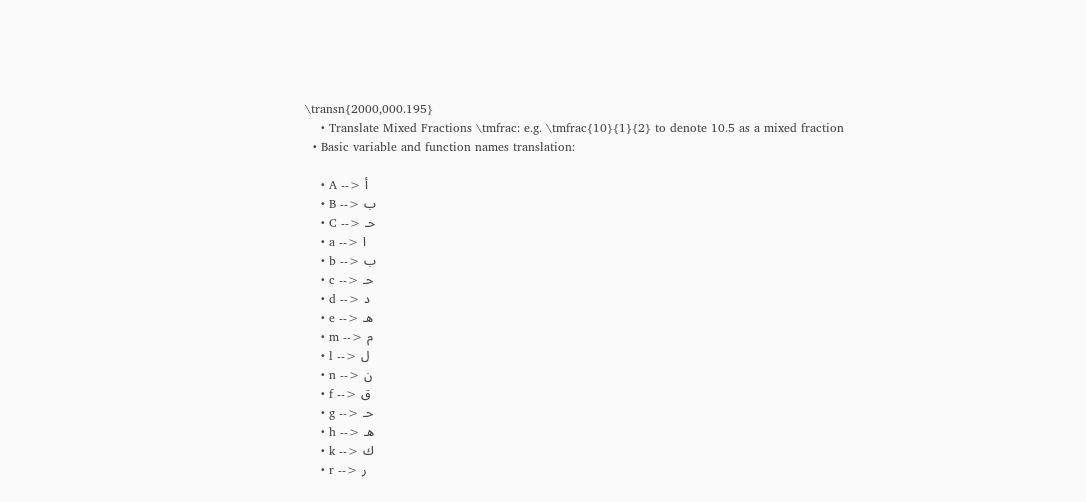\transn{2000,000.195}
    • Translate Mixed Fractions \tmfrac: e.g. \tmfrac{10}{1}{2} to denote 10.5 as a mixed fraction
  • Basic variable and function names translation:

    • A --> أ
    • B --> ب
    • C --> حـ
    • a --> ا
    • b --> ب
    • c --> حـ
    • d --> د
    • e --> هـ
    • m --> م
    • l --> ل
    • n --> ن
    • f --> ق
    • g --> حـ
    • h --> هـ
    • k --> ك
    • r --> ر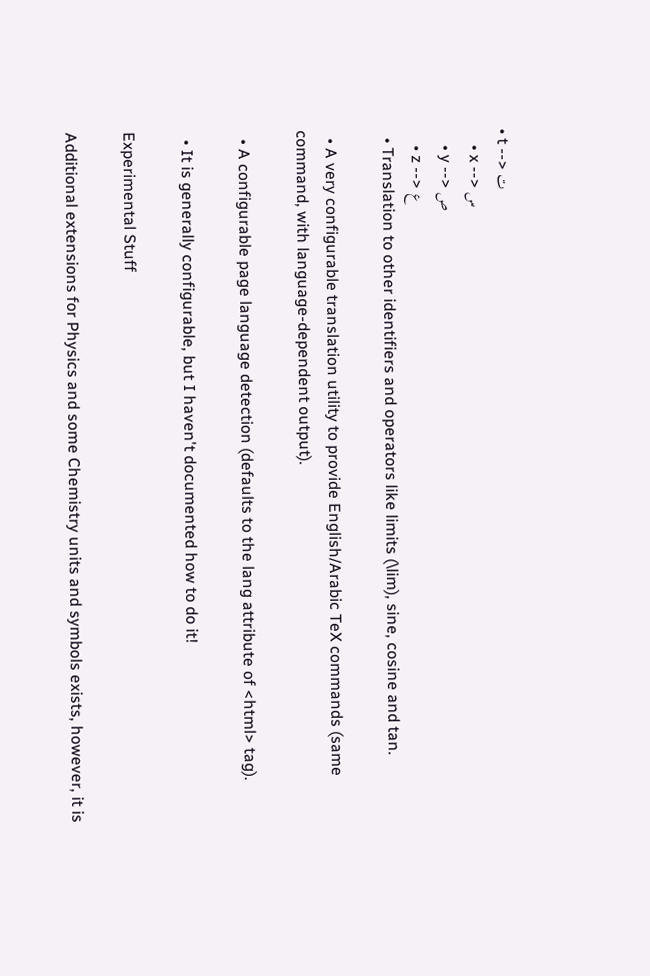• t --> ت
    • x --> س
    • y --> ص
    • z --> ع
  • Translation to other identifiers and operators like limits (\lim), sine, cosine and tan.

  • A very configurable translation utility to provide English/Arabic TeX commands (same command, with language-dependent output).

  • A configurable page language detection (defaults to the lang attribute of <html> tag).

  • It is generally configurable, but I haven't documented how to do it!

Experimental Stuff

Additional extensions for Physics and some Chemistry units and symbols exists, however, it is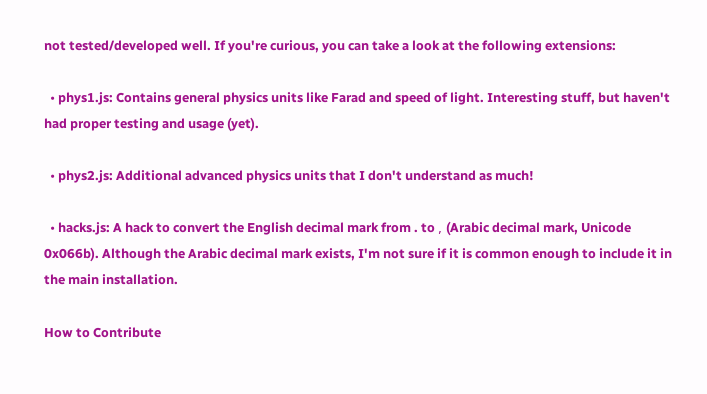not tested/developed well. If you're curious, you can take a look at the following extensions:

  • phys1.js: Contains general physics units like Farad and speed of light. Interesting stuff, but haven't had proper testing and usage (yet).

  • phys2.js: Additional advanced physics units that I don't understand as much!

  • hacks.js: A hack to convert the English decimal mark from . to ٫ (Arabic decimal mark, Unicode 0x066b). Although the Arabic decimal mark exists, I'm not sure if it is common enough to include it in the main installation.

How to Contribute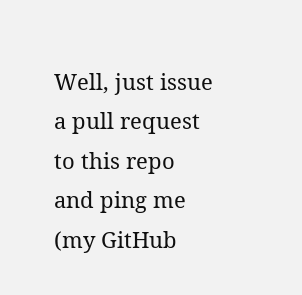Well, just issue a pull request to this repo and ping me (my GitHub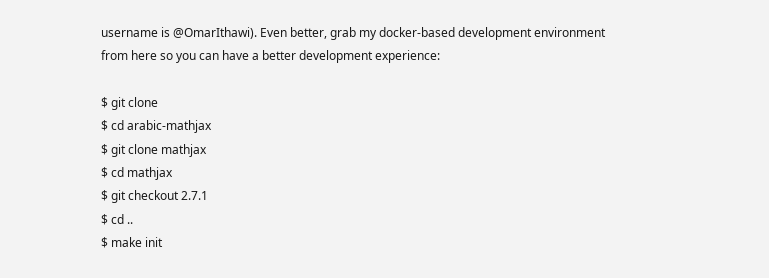username is @OmarIthawi). Even better, grab my docker-based development environment from here so you can have a better development experience:

$ git clone
$ cd arabic-mathjax
$ git clone mathjax
$ cd mathjax
$ git checkout 2.7.1
$ cd ..
$ make init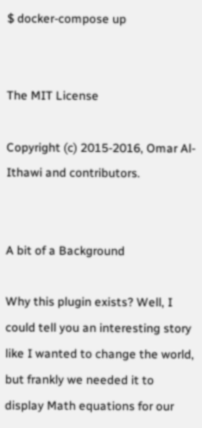$ docker-compose up


The MIT License

Copyright (c) 2015-2016, Omar Al-Ithawi and contributors.


A bit of a Background

Why this plugin exists? Well, I could tell you an interesting story like I wanted to change the world, but frankly we needed it to display Math equations for our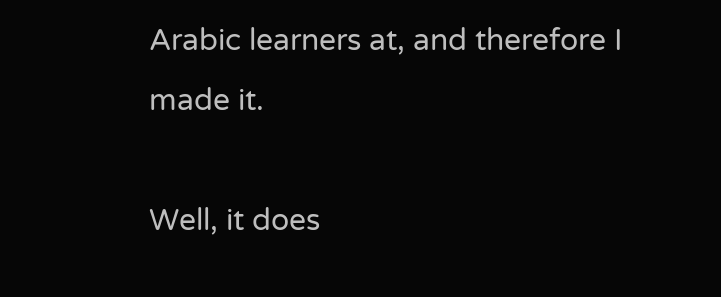Arabic learners at, and therefore I made it.

Well, it does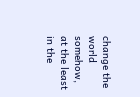change the world somehow, at the least in the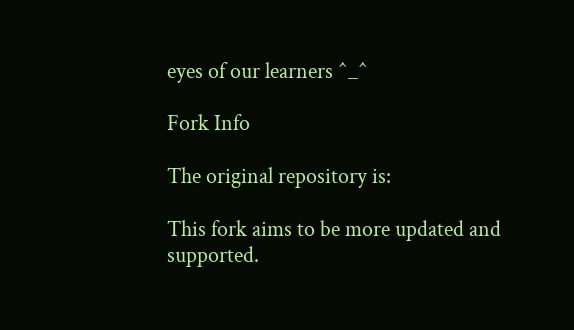eyes of our learners ^_^

Fork Info

The original repository is:

This fork aims to be more updated and supported.